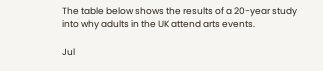The table below shows the results of a 20-year study into why adults in the UK attend arts events.

Jul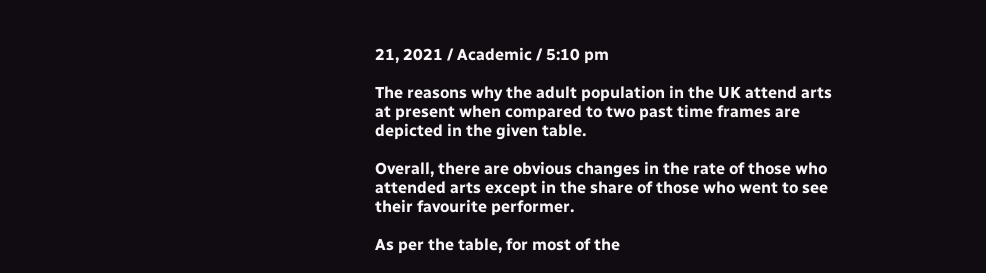21, 2021 / Academic / 5:10 pm

The reasons why the adult population in the UK attend arts at present when compared to two past time frames are depicted in the given table.

Overall, there are obvious changes in the rate of those who attended arts except in the share of those who went to see their favourite performer.

As per the table, for most of the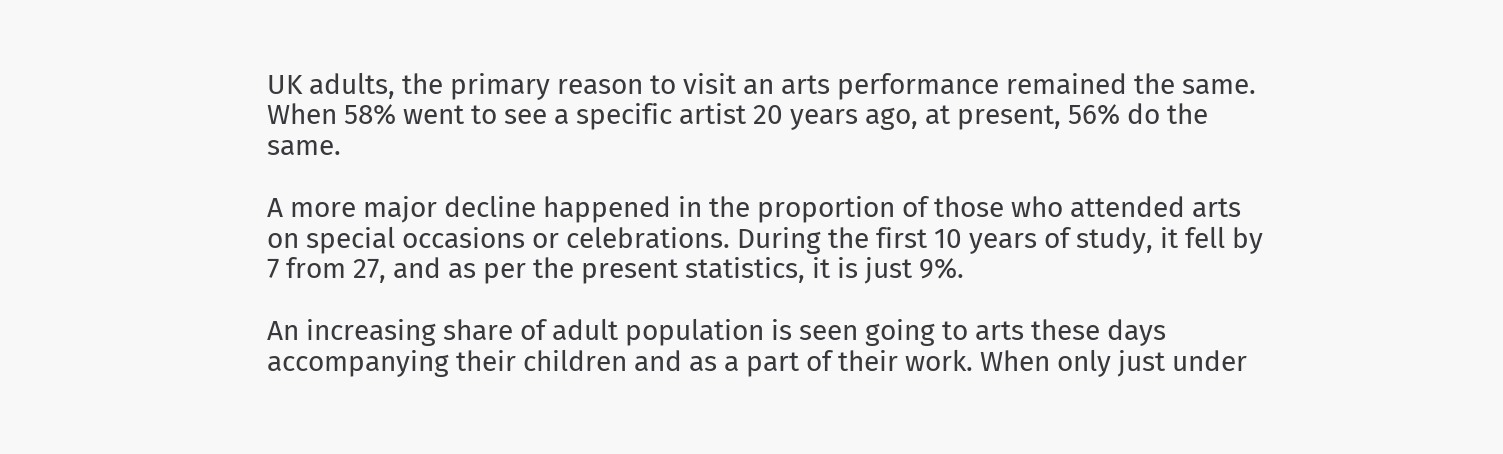UK adults, the primary reason to visit an arts performance remained the same. When 58% went to see a specific artist 20 years ago, at present, 56% do the same.

A more major decline happened in the proportion of those who attended arts on special occasions or celebrations. During the first 10 years of study, it fell by 7 from 27, and as per the present statistics, it is just 9%.

An increasing share of adult population is seen going to arts these days accompanying their children and as a part of their work. When only just under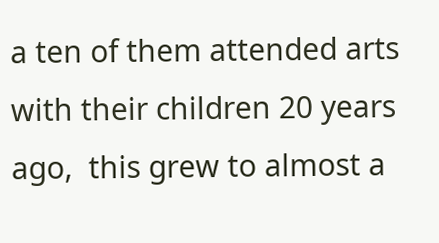a ten of them attended arts with their children 20 years ago,  this grew to almost a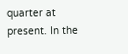quarter at present. In the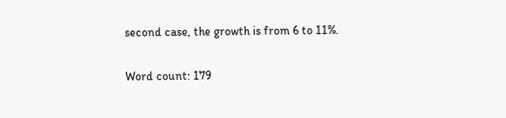second case, the growth is from 6 to 11%.

Word count: 179